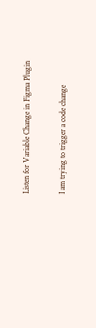Listen for Variable Change in Figma Plugin

I am trying to trigger a code change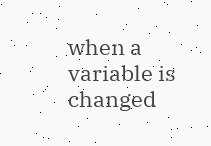when a variable is changed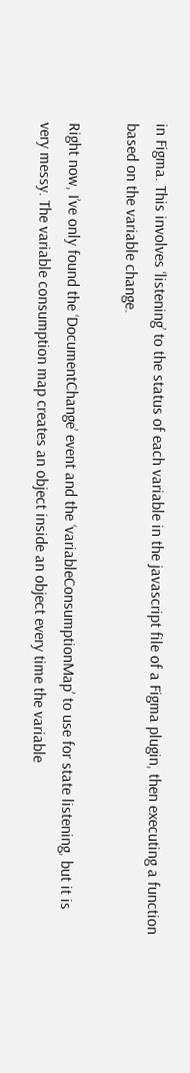in Figma. This involves ‘listening’ to the status of each variable in the javascript file of a Figma plugin, then executing a function based on the variable change.

Right now, I’ve only found the ‘DocumentChange’ event and the ‘variableConsumptionMap’ to use for state listening, but it is very messy. The variable consumption map creates an object inside an object every time the variable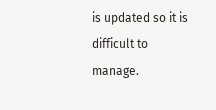is updated so it is difficult to manage.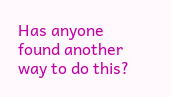Has anyone found another way to do this?